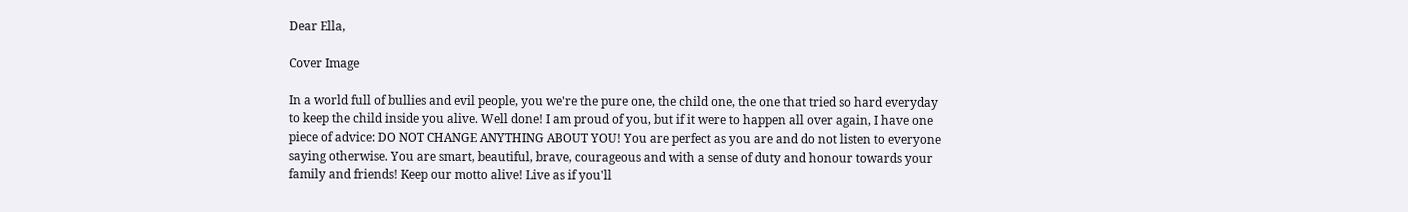Dear Ella,

Cover Image

In a world full of bullies and evil people, you we're the pure one, the child one, the one that tried so hard everyday to keep the child inside you alive. Well done! I am proud of you, but if it were to happen all over again, I have one piece of advice: DO NOT CHANGE ANYTHING ABOUT YOU! You are perfect as you are and do not listen to everyone saying otherwise. You are smart, beautiful, brave, courageous and with a sense of duty and honour towards your family and friends! Keep our motto alive! Live as if you'll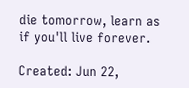die tomorrow, learn as if you'll live forever.

Created: Jun 22,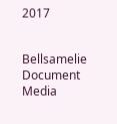2017


Bellsamelie Document Media